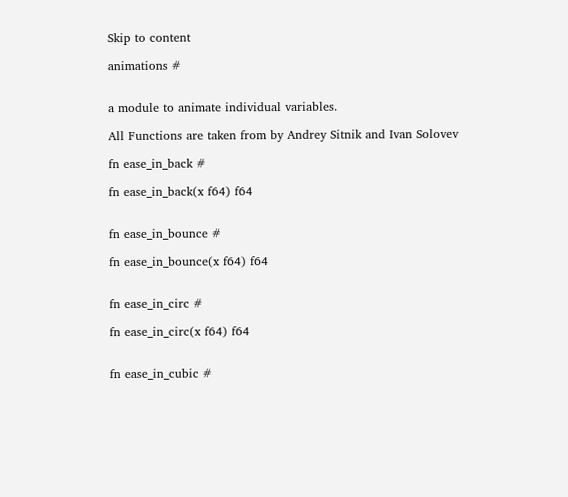Skip to content

animations #


a module to animate individual variables.

All Functions are taken from by Andrey Sitnik and Ivan Solovev

fn ease_in_back #

fn ease_in_back(x f64) f64


fn ease_in_bounce #

fn ease_in_bounce(x f64) f64


fn ease_in_circ #

fn ease_in_circ(x f64) f64


fn ease_in_cubic #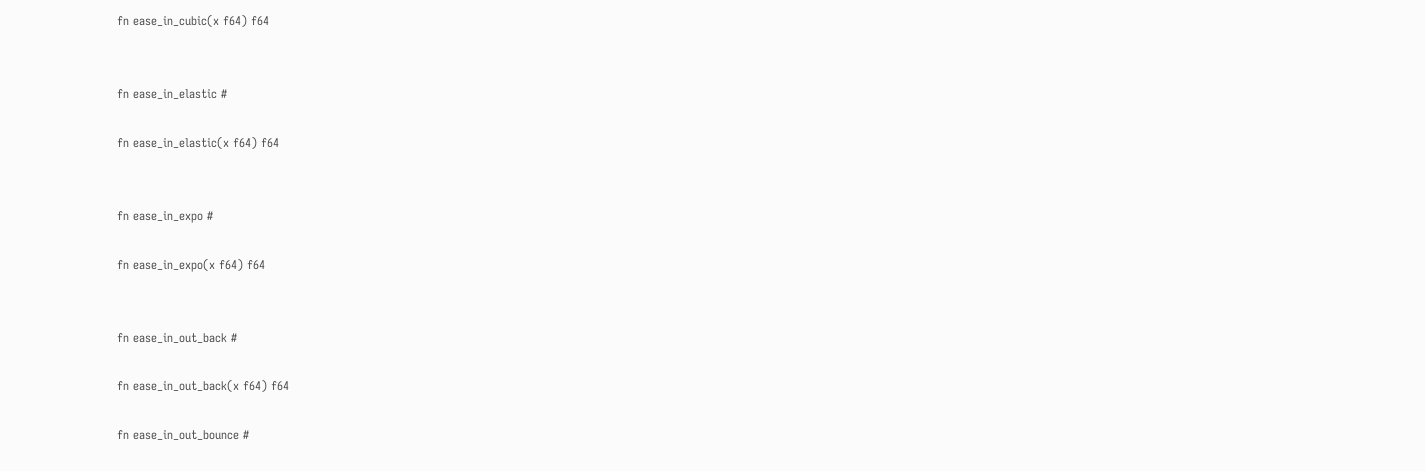fn ease_in_cubic(x f64) f64


fn ease_in_elastic #

fn ease_in_elastic(x f64) f64


fn ease_in_expo #

fn ease_in_expo(x f64) f64


fn ease_in_out_back #

fn ease_in_out_back(x f64) f64

fn ease_in_out_bounce #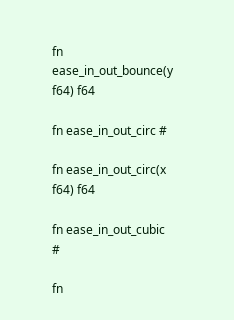fn ease_in_out_bounce(y f64) f64

fn ease_in_out_circ #

fn ease_in_out_circ(x f64) f64

fn ease_in_out_cubic #

fn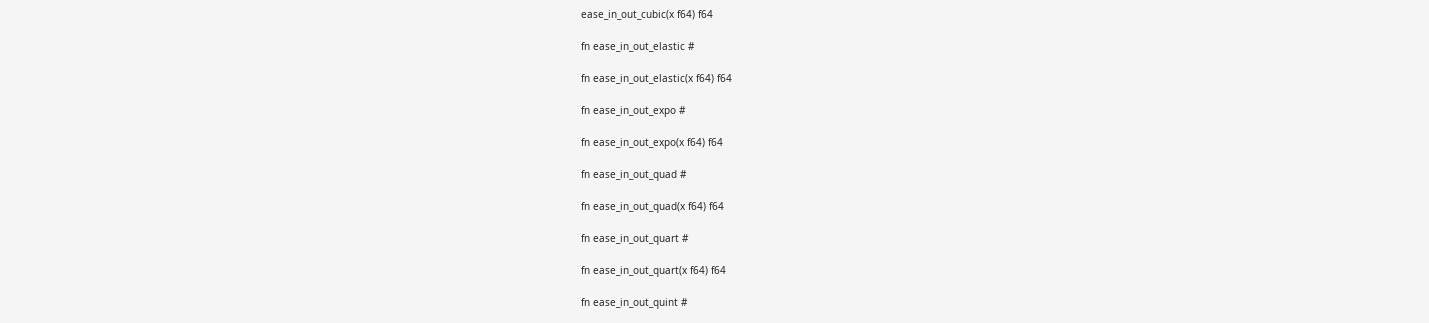ease_in_out_cubic(x f64) f64

fn ease_in_out_elastic #

fn ease_in_out_elastic(x f64) f64

fn ease_in_out_expo #

fn ease_in_out_expo(x f64) f64

fn ease_in_out_quad #

fn ease_in_out_quad(x f64) f64

fn ease_in_out_quart #

fn ease_in_out_quart(x f64) f64

fn ease_in_out_quint #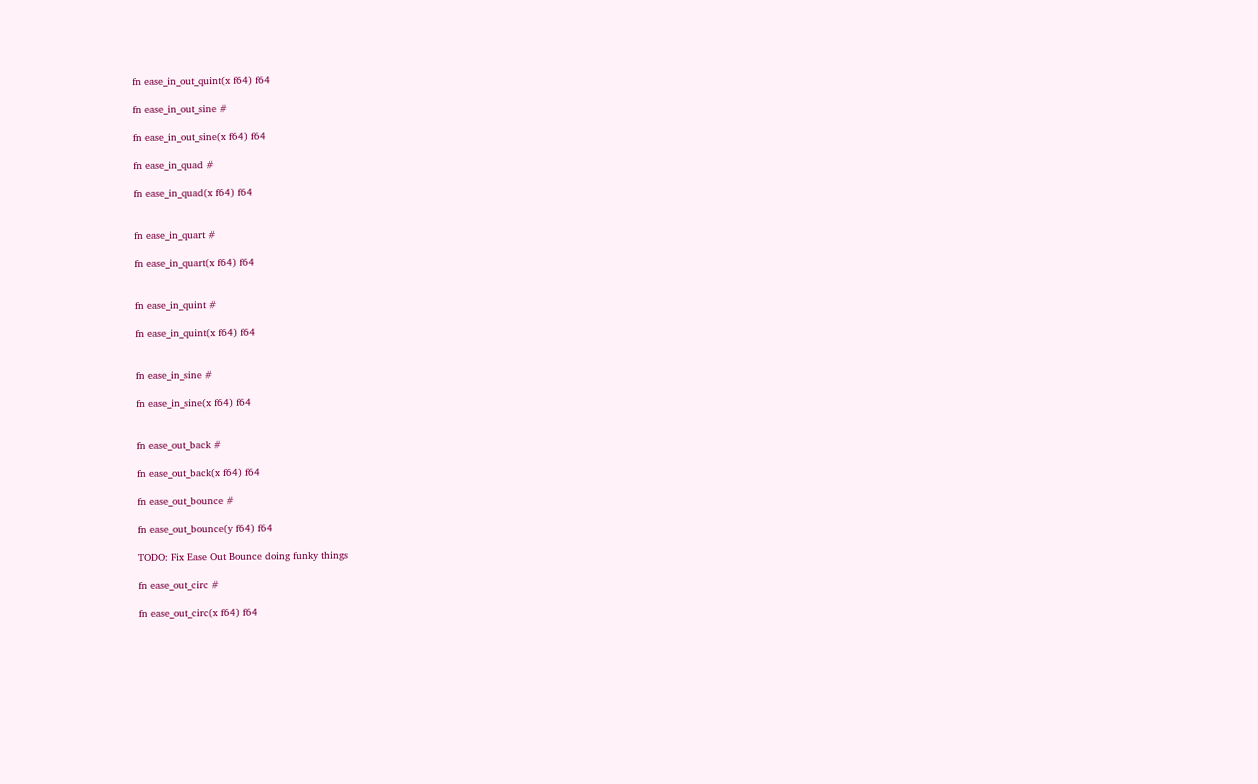fn ease_in_out_quint(x f64) f64

fn ease_in_out_sine #

fn ease_in_out_sine(x f64) f64

fn ease_in_quad #

fn ease_in_quad(x f64) f64


fn ease_in_quart #

fn ease_in_quart(x f64) f64


fn ease_in_quint #

fn ease_in_quint(x f64) f64


fn ease_in_sine #

fn ease_in_sine(x f64) f64


fn ease_out_back #

fn ease_out_back(x f64) f64

fn ease_out_bounce #

fn ease_out_bounce(y f64) f64

TODO: Fix Ease Out Bounce doing funky things

fn ease_out_circ #

fn ease_out_circ(x f64) f64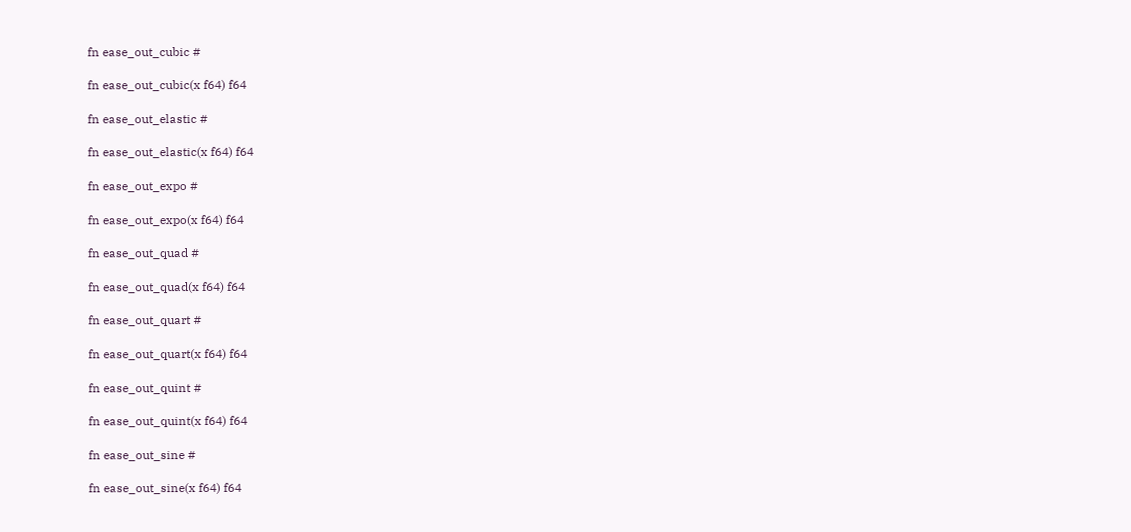fn ease_out_cubic #

fn ease_out_cubic(x f64) f64

fn ease_out_elastic #

fn ease_out_elastic(x f64) f64

fn ease_out_expo #

fn ease_out_expo(x f64) f64

fn ease_out_quad #

fn ease_out_quad(x f64) f64

fn ease_out_quart #

fn ease_out_quart(x f64) f64

fn ease_out_quint #

fn ease_out_quint(x f64) f64

fn ease_out_sine #

fn ease_out_sine(x f64) f64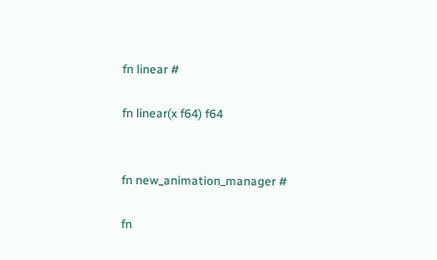fn linear #

fn linear(x f64) f64


fn new_animation_manager #

fn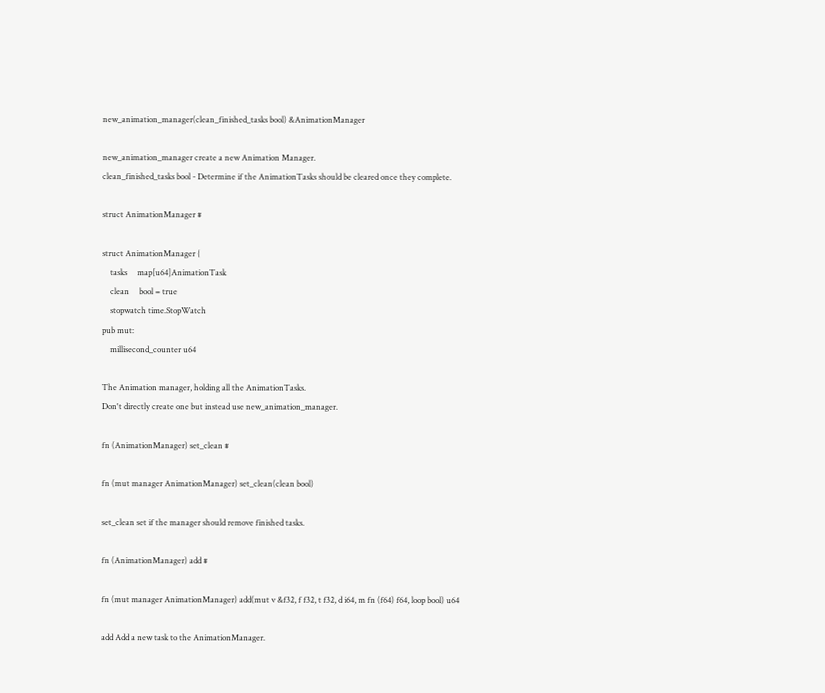new_animation_manager(clean_finished_tasks bool) &AnimationManager

new_animation_manager create a new Animation Manager.
clean_finished_tasks bool - Determine if the AnimationTasks should be cleared once they complete.

struct AnimationManager #

struct AnimationManager {
    tasks     map[u64]AnimationTask
    clean     bool = true
    stopwatch time.StopWatch
pub mut:
    millisecond_counter u64

The Animation manager, holding all the AnimationTasks.
Don't directly create one but instead use new_animation_manager.

fn (AnimationManager) set_clean #

fn (mut manager AnimationManager) set_clean(clean bool)

set_clean set if the manager should remove finished tasks.

fn (AnimationManager) add #

fn (mut manager AnimationManager) add(mut v &f32, f f32, t f32, d i64, m fn (f64) f64, loop bool) u64

add Add a new task to the AnimationManager.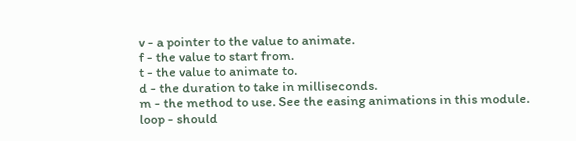v - a pointer to the value to animate.
f - the value to start from.
t - the value to animate to.
d - the duration to take in milliseconds.
m - the method to use. See the easing animations in this module.
loop - should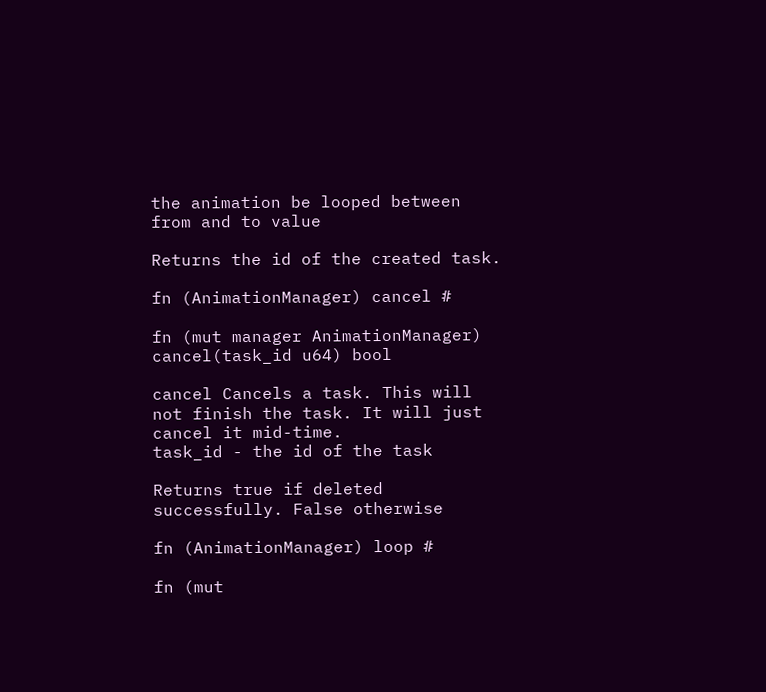the animation be looped between from and to value

Returns the id of the created task.

fn (AnimationManager) cancel #

fn (mut manager AnimationManager) cancel(task_id u64) bool

cancel Cancels a task. This will not finish the task. It will just cancel it mid-time.
task_id - the id of the task

Returns true if deleted successfully. False otherwise

fn (AnimationManager) loop #

fn (mut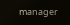manager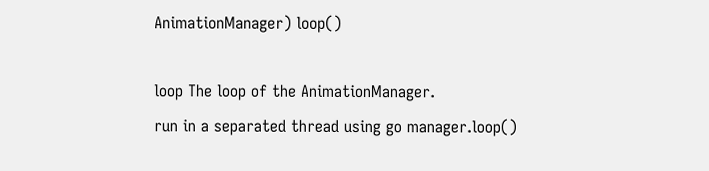AnimationManager) loop()

loop The loop of the AnimationManager.
run in a separated thread using go manager.loop()